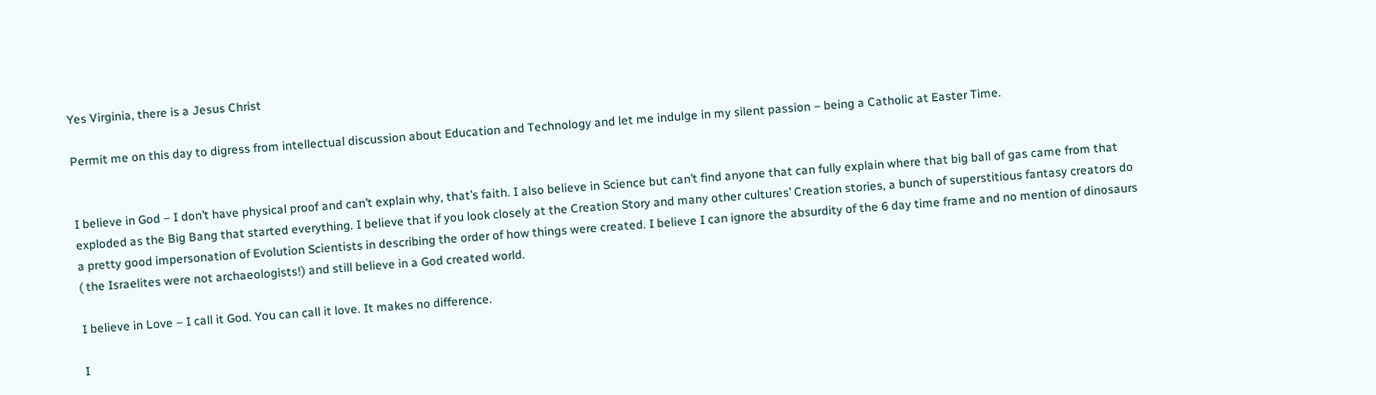Yes Virginia, there is a Jesus Christ

Permit me on this day to digress from intellectual discussion about Education and Technology and let me indulge in my silent passion – being a Catholic at Easter Time.


I believe in God – I don’t have physical proof and can’t explain why, that’s faith. I also believe in Science but can’t find anyone that can fully explain where that big ball of gas came from that exploded as the Big Bang that started everything. I believe that if you look closely at the Creation Story and many other cultures’ Creation stories, a bunch of superstitious fantasy creators do a pretty good impersonation of Evolution Scientists in describing the order of how things were created. I believe I can ignore the absurdity of the 6 day time frame and no mention of dinosaurs ( the Israelites were not archaeologists!) and still believe in a God created world.

I believe in Love – I call it God. You can call it love. It makes no difference.

I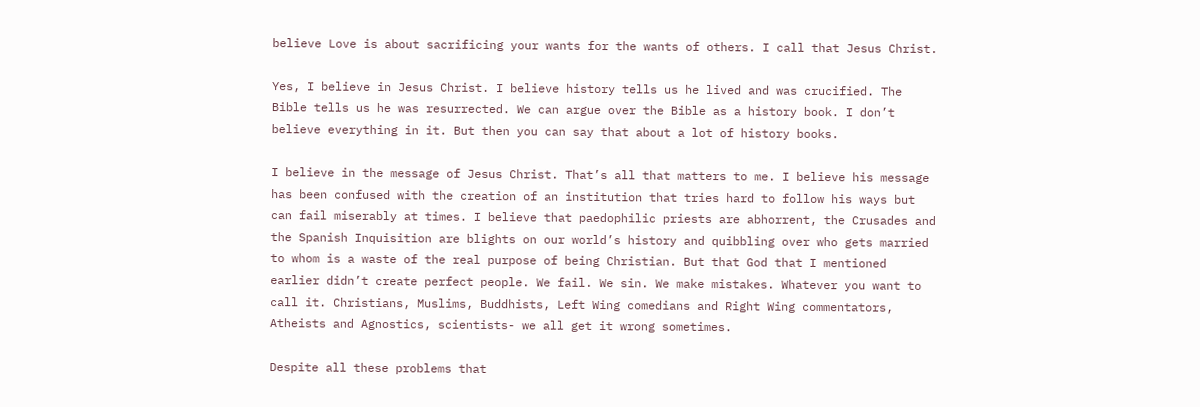believe Love is about sacrificing your wants for the wants of others. I call that Jesus Christ.

Yes, I believe in Jesus Christ. I believe history tells us he lived and was crucified. The Bible tells us he was resurrected. We can argue over the Bible as a history book. I don’t believe everything in it. But then you can say that about a lot of history books.

I believe in the message of Jesus Christ. That’s all that matters to me. I believe his message has been confused with the creation of an institution that tries hard to follow his ways but can fail miserably at times. I believe that paedophilic priests are abhorrent, the Crusades and the Spanish Inquisition are blights on our world’s history and quibbling over who gets married to whom is a waste of the real purpose of being Christian. But that God that I mentioned earlier didn’t create perfect people. We fail. We sin. We make mistakes. Whatever you want to call it. Christians, Muslims, Buddhists, Left Wing comedians and Right Wing commentators, Atheists and Agnostics, scientists- we all get it wrong sometimes.

Despite all these problems that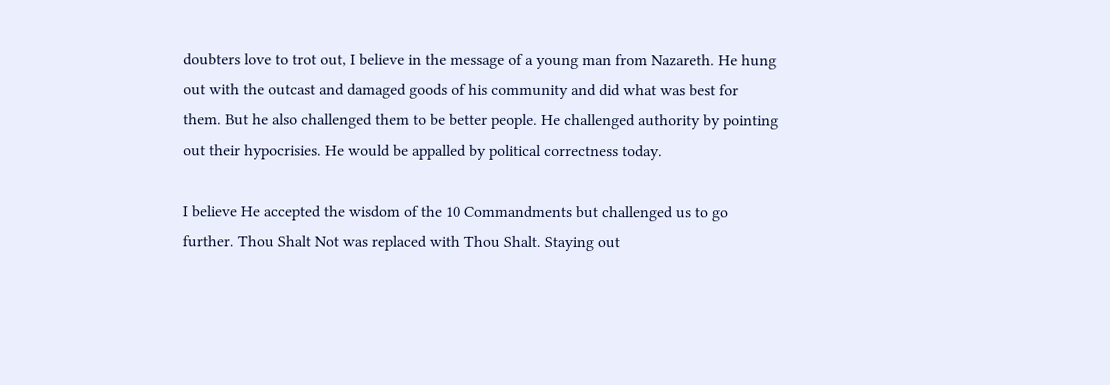doubters love to trot out, I believe in the message of a young man from Nazareth. He hung out with the outcast and damaged goods of his community and did what was best for them. But he also challenged them to be better people. He challenged authority by pointing out their hypocrisies. He would be appalled by political correctness today.

I believe He accepted the wisdom of the 10 Commandments but challenged us to go further. Thou Shalt Not was replaced with Thou Shalt. Staying out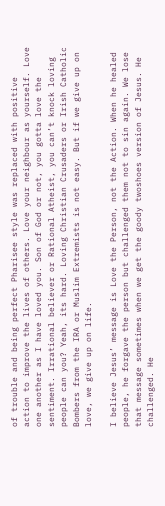of trouble and being perfect Pharisee style was replaced with positive action to improve the lives of others. Love your neighbour as yourself. Love one another as I have loved you. Son of God or not, you gotta love the sentiment. Irrational believer or Rational Atheist, you can’t knock loving people can you? Yeah, its hard. Loving Christian Crusaders or Irish Catholic Bombers from the IRA or Muslim Extremists is not easy. But if we give up on love, we give up on life.

I believe Jesus’ message is Love the Person, not the Action. When he healed people, he forgave the person but challenged them not to sin again. We lose that message sometimes when we get the goody twoshoes version of Jesus. He challenged. He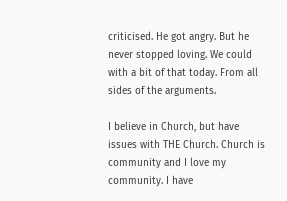criticised. He got angry. But he never stopped loving. We could with a bit of that today. From all sides of the arguments.

I believe in Church, but have issues with THE Church. Church is community and I love my community. I have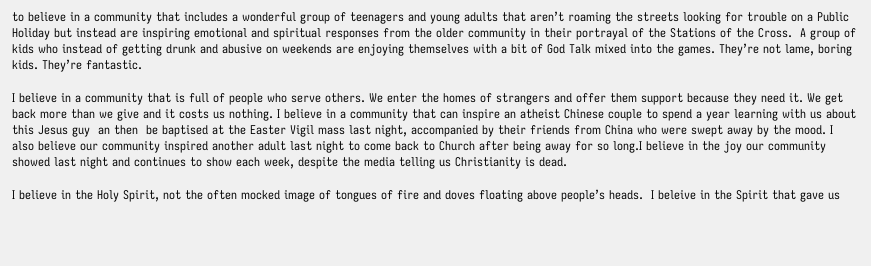to believe in a community that includes a wonderful group of teenagers and young adults that aren’t roaming the streets looking for trouble on a Public Holiday but instead are inspiring emotional and spiritual responses from the older community in their portrayal of the Stations of the Cross.  A group of kids who instead of getting drunk and abusive on weekends are enjoying themselves with a bit of God Talk mixed into the games. They’re not lame, boring kids. They’re fantastic.

I believe in a community that is full of people who serve others. We enter the homes of strangers and offer them support because they need it. We get back more than we give and it costs us nothing. I believe in a community that can inspire an atheist Chinese couple to spend a year learning with us about this Jesus guy  an then  be baptised at the Easter Vigil mass last night, accompanied by their friends from China who were swept away by the mood. I also believe our community inspired another adult last night to come back to Church after being away for so long.I believe in the joy our community showed last night and continues to show each week, despite the media telling us Christianity is dead.

I believe in the Holy Spirit, not the often mocked image of tongues of fire and doves floating above people’s heads.  I beleive in the Spirit that gave us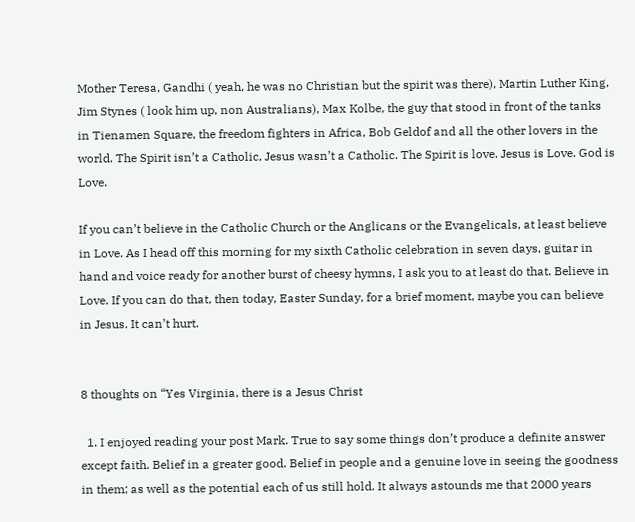Mother Teresa, Gandhi ( yeah, he was no Christian but the spirit was there), Martin Luther King, Jim Stynes ( look him up, non Australians), Max Kolbe, the guy that stood in front of the tanks in Tienamen Square, the freedom fighters in Africa, Bob Geldof and all the other lovers in the world. The Spirit isn’t a Catholic, Jesus wasn’t a Catholic. The Spirit is love. Jesus is Love. God is Love.

If you can’t believe in the Catholic Church or the Anglicans or the Evangelicals, at least believe in Love. As I head off this morning for my sixth Catholic celebration in seven days, guitar in hand and voice ready for another burst of cheesy hymns, I ask you to at least do that. Believe in Love. If you can do that, then today, Easter Sunday, for a brief moment, maybe you can believe in Jesus. It can’t hurt.


8 thoughts on “Yes Virginia, there is a Jesus Christ

  1. I enjoyed reading your post Mark. True to say some things don’t produce a definite answer except faith. Belief in a greater good. Belief in people and a genuine love in seeing the goodness in them; as well as the potential each of us still hold. It always astounds me that 2000 years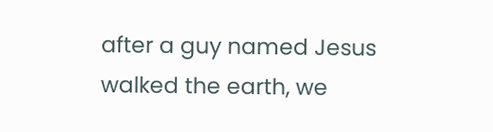after a guy named Jesus walked the earth, we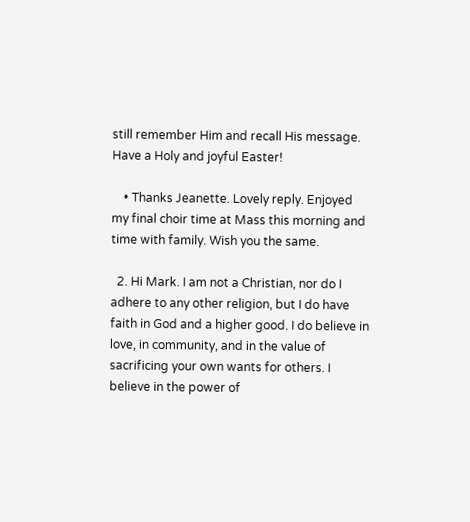still remember Him and recall His message. Have a Holy and joyful Easter!

    • Thanks Jeanette. Lovely reply. Enjoyed my final choir time at Mass this morning and time with family. Wish you the same.

  2. Hi Mark. I am not a Christian, nor do I adhere to any other religion, but I do have faith in God and a higher good. I do believe in love, in community, and in the value of sacrificing your own wants for others. I believe in the power of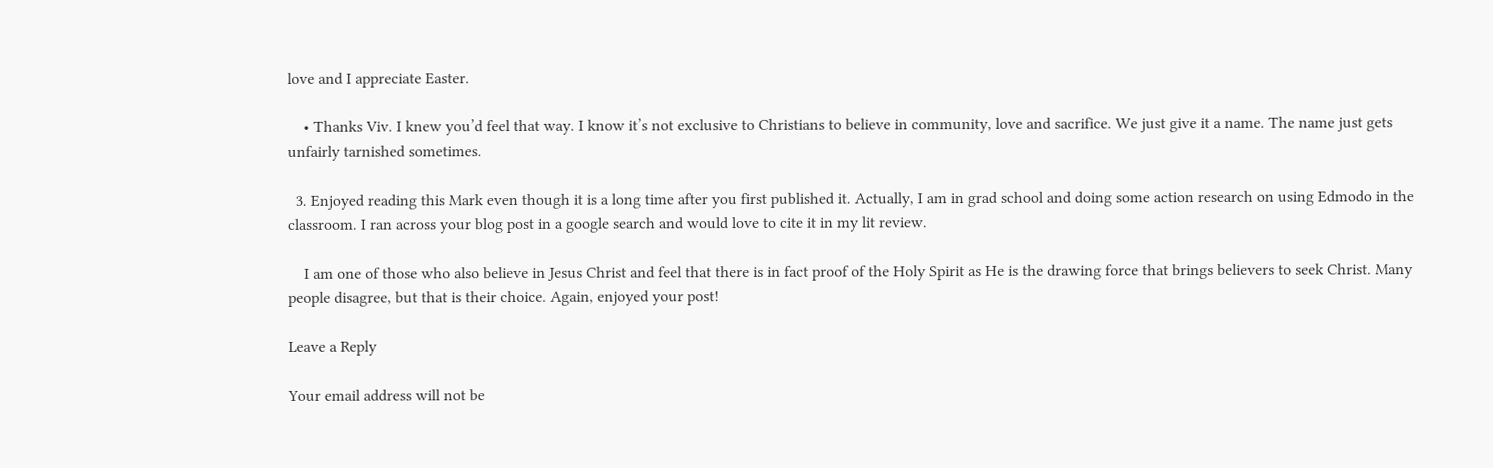love and I appreciate Easter.

    • Thanks Viv. I knew you’d feel that way. I know it’s not exclusive to Christians to believe in community, love and sacrifice. We just give it a name. The name just gets unfairly tarnished sometimes.

  3. Enjoyed reading this Mark even though it is a long time after you first published it. Actually, I am in grad school and doing some action research on using Edmodo in the classroom. I ran across your blog post in a google search and would love to cite it in my lit review.

    I am one of those who also believe in Jesus Christ and feel that there is in fact proof of the Holy Spirit as He is the drawing force that brings believers to seek Christ. Many people disagree, but that is their choice. Again, enjoyed your post!

Leave a Reply

Your email address will not be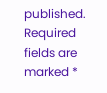published. Required fields are marked *